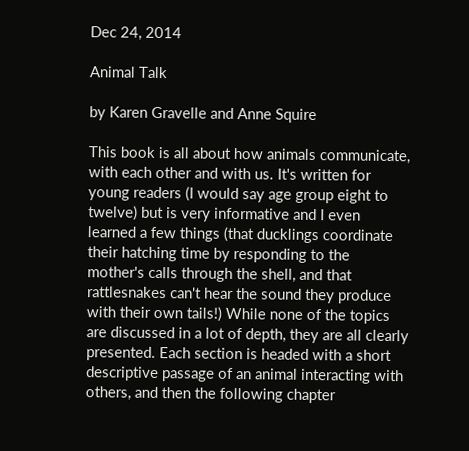Dec 24, 2014

Animal Talk

by Karen Gravelle and Anne Squire

This book is all about how animals communicate, with each other and with us. It's written for young readers (I would say age group eight to twelve) but is very informative and I even learned a few things (that ducklings coordinate their hatching time by responding to the mother's calls through the shell, and that rattlesnakes can't hear the sound they produce with their own tails!) While none of the topics are discussed in a lot of depth, they are all clearly presented. Each section is headed with a short descriptive passage of an animal interacting with others, and then the following chapter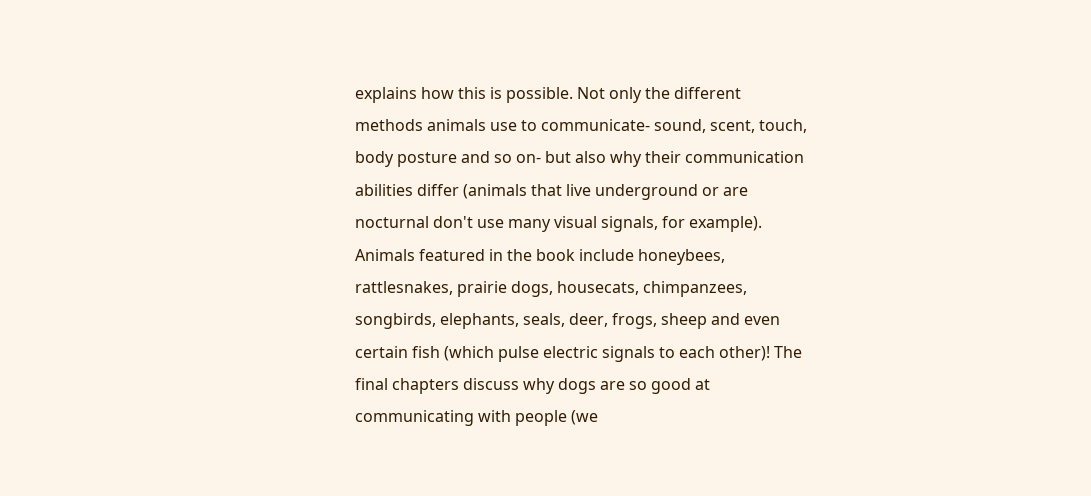explains how this is possible. Not only the different methods animals use to communicate- sound, scent, touch, body posture and so on- but also why their communication abilities differ (animals that live underground or are nocturnal don't use many visual signals, for example). Animals featured in the book include honeybees, rattlesnakes, prairie dogs, housecats, chimpanzees, songbirds, elephants, seals, deer, frogs, sheep and even certain fish (which pulse electric signals to each other)! The final chapters discuss why dogs are so good at communicating with people (we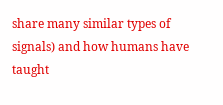share many similar types of signals) and how humans have taught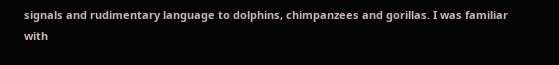signals and rudimentary language to dolphins, chimpanzees and gorillas. I was familiar with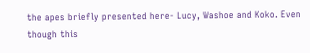the apes briefly presented here- Lucy, Washoe and Koko. Even though this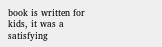book is written for kids, it was a satisfying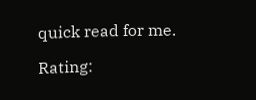quick read for me.

Rating: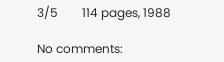3/5        114 pages, 1988

No comments: